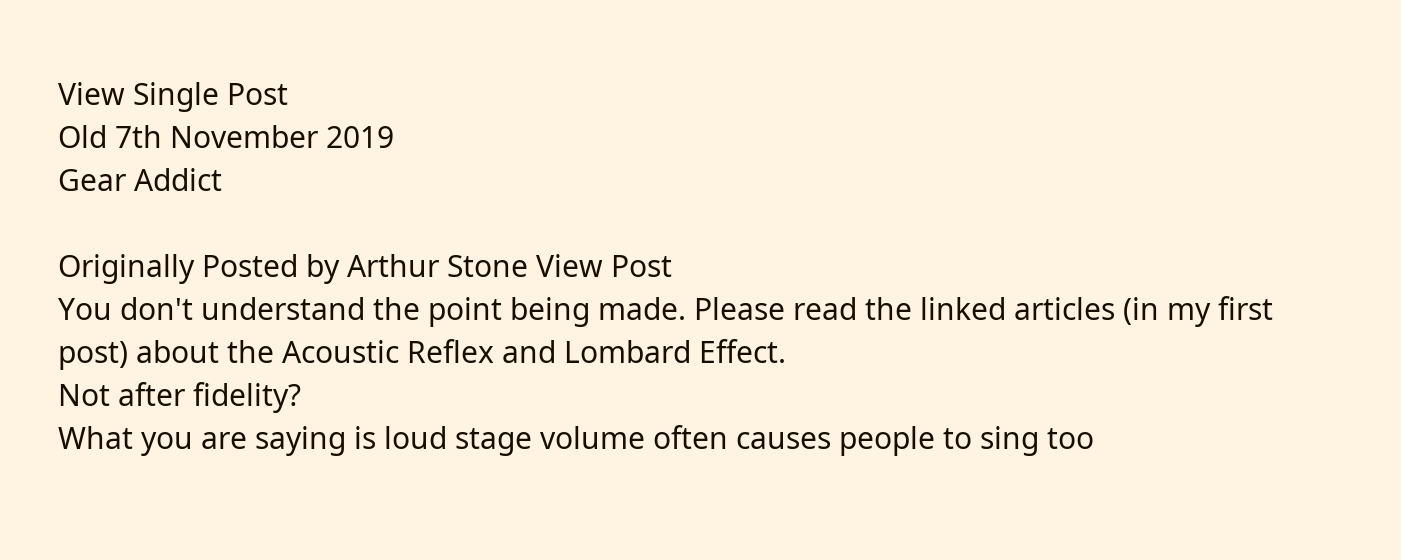View Single Post
Old 7th November 2019
Gear Addict

Originally Posted by Arthur Stone View Post
You don't understand the point being made. Please read the linked articles (in my first post) about the Acoustic Reflex and Lombard Effect.
Not after fidelity?
What you are saying is loud stage volume often causes people to sing too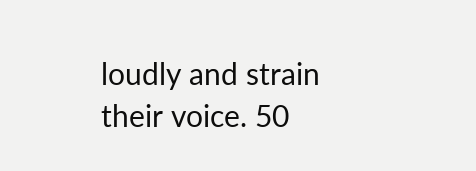loudly and strain their voice. 50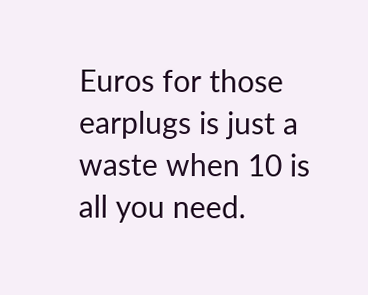Euros for those earplugs is just a waste when 10 is all you need.